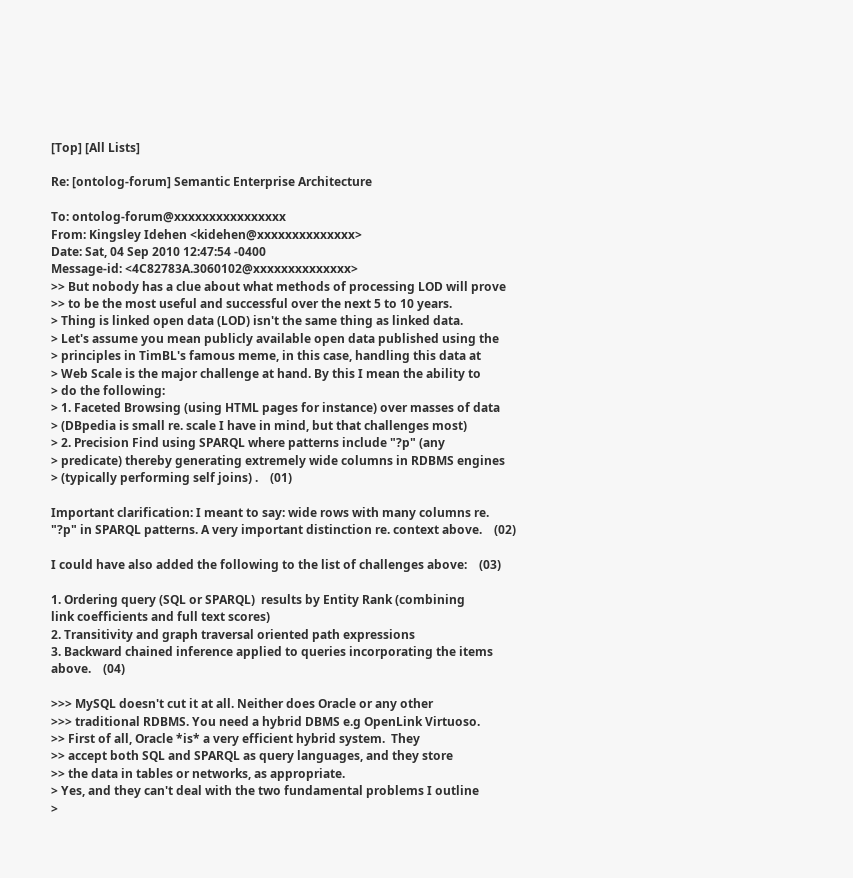[Top] [All Lists]

Re: [ontolog-forum] Semantic Enterprise Architecture

To: ontolog-forum@xxxxxxxxxxxxxxxx
From: Kingsley Idehen <kidehen@xxxxxxxxxxxxxx>
Date: Sat, 04 Sep 2010 12:47:54 -0400
Message-id: <4C82783A.3060102@xxxxxxxxxxxxxx>
>> But nobody has a clue about what methods of processing LOD will prove
>> to be the most useful and successful over the next 5 to 10 years.
> Thing is linked open data (LOD) isn't the same thing as linked data.
> Let's assume you mean publicly available open data published using the
> principles in TimBL's famous meme, in this case, handling this data at
> Web Scale is the major challenge at hand. By this I mean the ability to
> do the following:
> 1. Faceted Browsing (using HTML pages for instance) over masses of data
> (DBpedia is small re. scale I have in mind, but that challenges most)
> 2. Precision Find using SPARQL where patterns include "?p" (any
> predicate) thereby generating extremely wide columns in RDBMS engines
> (typically performing self joins) .    (01)

Important clarification: I meant to say: wide rows with many columns re.
"?p" in SPARQL patterns. A very important distinction re. context above.    (02)

I could have also added the following to the list of challenges above:    (03)

1. Ordering query (SQL or SPARQL)  results by Entity Rank (combining
link coefficients and full text scores)
2. Transitivity and graph traversal oriented path expressions
3. Backward chained inference applied to queries incorporating the items
above.    (04)

>>> MySQL doesn't cut it at all. Neither does Oracle or any other
>>> traditional RDBMS. You need a hybrid DBMS e.g OpenLink Virtuoso.
>> First of all, Oracle *is* a very efficient hybrid system.  They
>> accept both SQL and SPARQL as query languages, and they store
>> the data in tables or networks, as appropriate.
> Yes, and they can't deal with the two fundamental problems I outline
>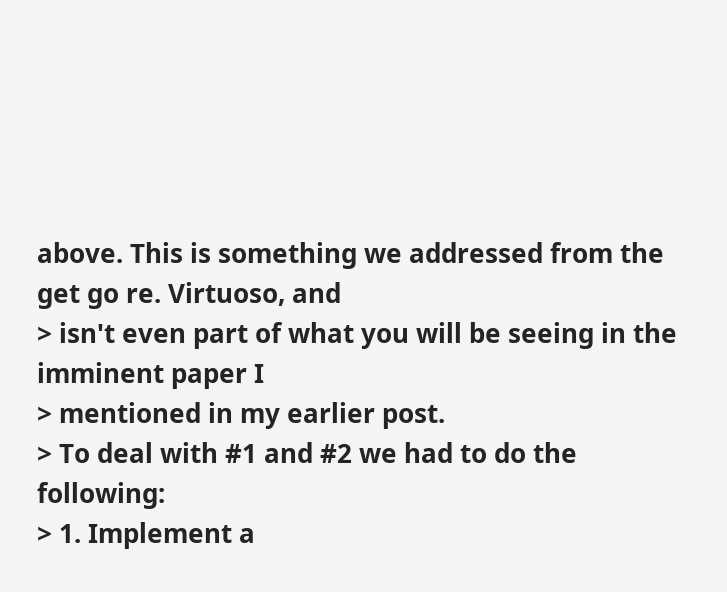above. This is something we addressed from the get go re. Virtuoso, and
> isn't even part of what you will be seeing in the imminent paper I
> mentioned in my earlier post.
> To deal with #1 and #2 we had to do the following:
> 1. Implement a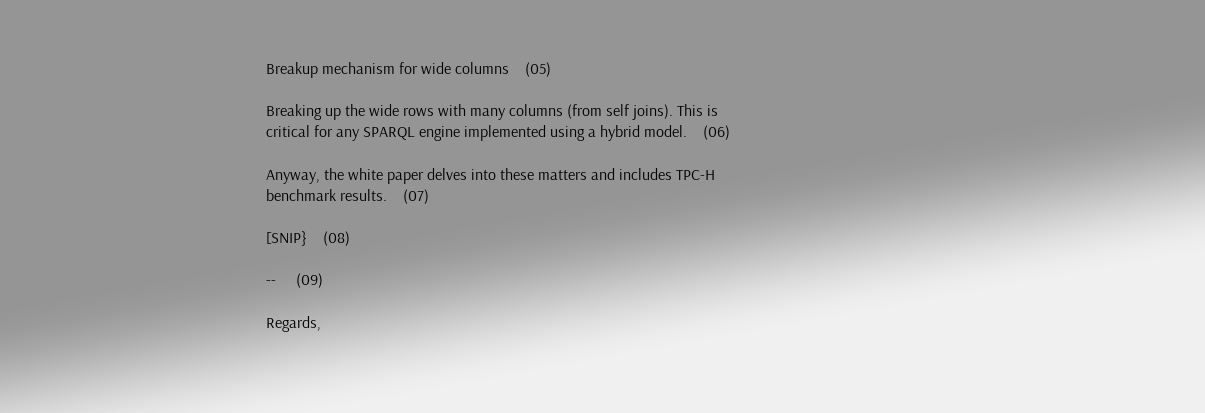Breakup mechanism for wide columns    (05)

Breaking up the wide rows with many columns (from self joins). This is
critical for any SPARQL engine implemented using a hybrid model.    (06)

Anyway, the white paper delves into these matters and includes TPC-H
benchmark results.    (07)

[SNIP}    (08)

--     (09)

Regards,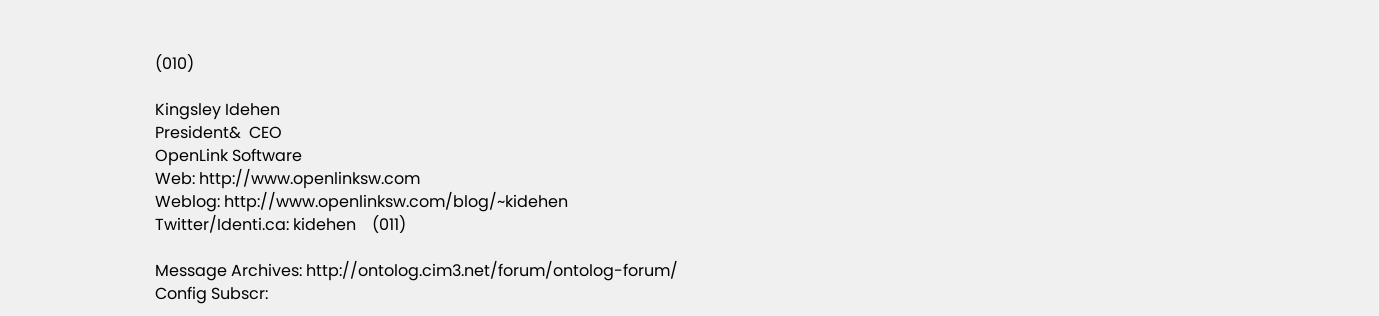(010)

Kingsley Idehen
President&  CEO
OpenLink Software
Web: http://www.openlinksw.com
Weblog: http://www.openlinksw.com/blog/~kidehen
Twitter/Identi.ca: kidehen    (011)

Message Archives: http://ontolog.cim3.net/forum/ontolog-forum/
Config Subscr: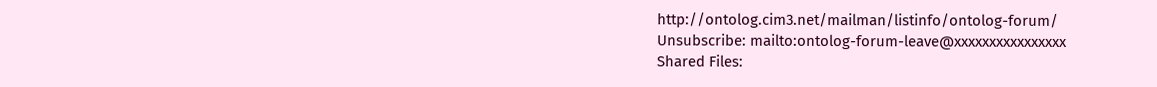http://ontolog.cim3.net/mailman/listinfo/ontolog-forum/
Unsubscribe: mailto:ontolog-forum-leave@xxxxxxxxxxxxxxxx
Shared Files: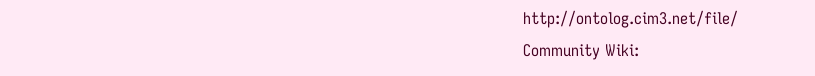http://ontolog.cim3.net/file/
Community Wiki: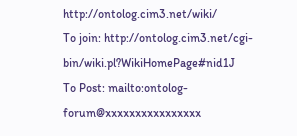http://ontolog.cim3.net/wiki/
To join: http://ontolog.cim3.net/cgi-bin/wiki.pl?WikiHomePage#nid1J
To Post: mailto:ontolog-forum@xxxxxxxxxxxxxxxx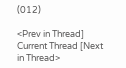(012)

<Prev in Thread] Current Thread [Next in Thread>